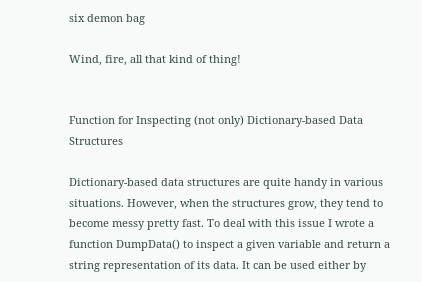six demon bag

Wind, fire, all that kind of thing!


Function for Inspecting (not only) Dictionary-based Data Structures

Dictionary-based data structures are quite handy in various situations. However, when the structures grow, they tend to become messy pretty fast. To deal with this issue I wrote a function DumpData() to inspect a given variable and return a string representation of its data. It can be used either by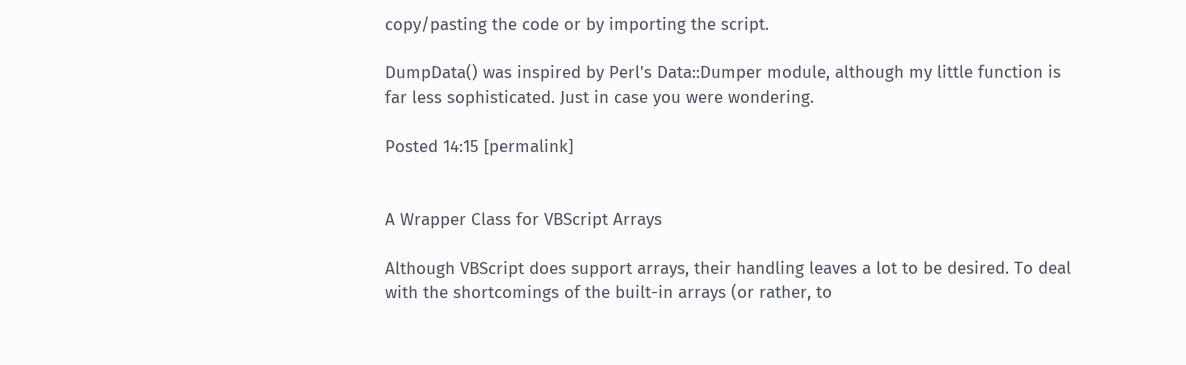copy/pasting the code or by importing the script.

DumpData() was inspired by Perl's Data::Dumper module, although my little function is far less sophisticated. Just in case you were wondering.

Posted 14:15 [permalink]


A Wrapper Class for VBScript Arrays

Although VBScript does support arrays, their handling leaves a lot to be desired. To deal with the shortcomings of the built-in arrays (or rather, to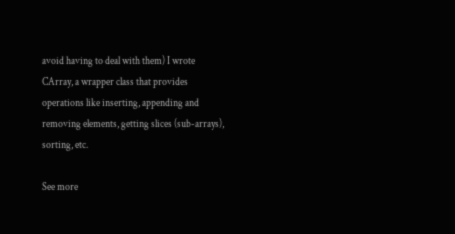avoid having to deal with them) I wrote CArray, a wrapper class that provides operations like inserting, appending and removing elements, getting slices (sub-arrays), sorting, etc.

See more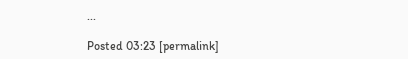...

Posted 03:23 [permalink]